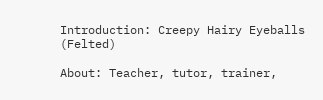Introduction: Creepy Hairy Eyeballs (Felted)

About: Teacher, tutor, trainer,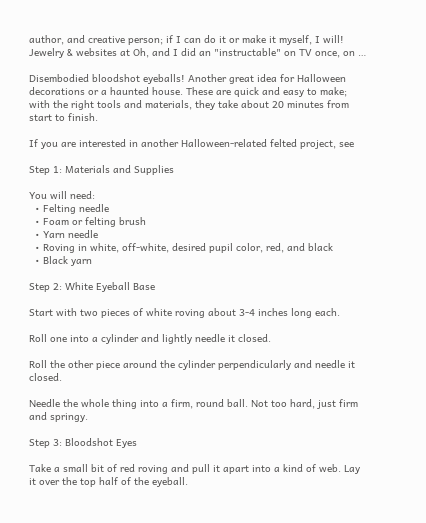author, and creative person; if I can do it or make it myself, I will! Jewelry & websites at Oh, and I did an "instructable" on TV once, on …

Disembodied bloodshot eyeballs! Another great idea for Halloween decorations or a haunted house. These are quick and easy to make; with the right tools and materials, they take about 20 minutes from start to finish.

If you are interested in another Halloween-related felted project, see

Step 1: Materials and Supplies

You will need:
  • Felting needle
  • Foam or felting brush
  • Yarn needle
  • Roving in white, off-white, desired pupil color, red, and black
  • Black yarn

Step 2: White Eyeball Base

Start with two pieces of white roving about 3-4 inches long each.

Roll one into a cylinder and lightly needle it closed.

Roll the other piece around the cylinder perpendicularly and needle it closed.

Needle the whole thing into a firm, round ball. Not too hard, just firm and springy.

Step 3: Bloodshot Eyes

Take a small bit of red roving and pull it apart into a kind of web. Lay it over the top half of the eyeball.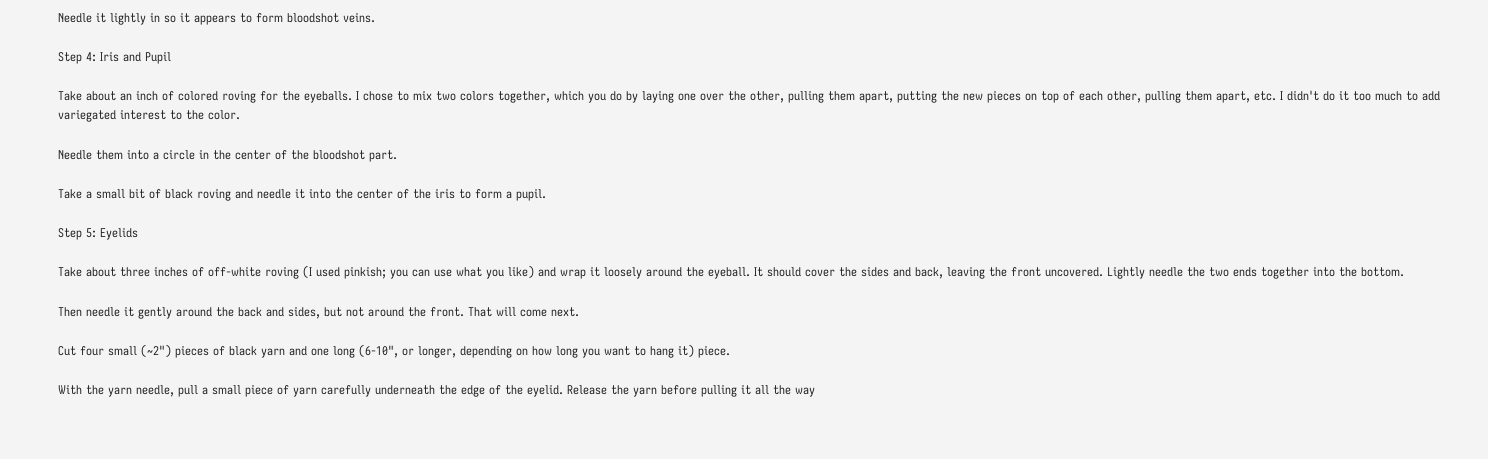Needle it lightly in so it appears to form bloodshot veins.

Step 4: Iris and Pupil

Take about an inch of colored roving for the eyeballs. I chose to mix two colors together, which you do by laying one over the other, pulling them apart, putting the new pieces on top of each other, pulling them apart, etc. I didn't do it too much to add variegated interest to the color.

Needle them into a circle in the center of the bloodshot part.

Take a small bit of black roving and needle it into the center of the iris to form a pupil.

Step 5: Eyelids

Take about three inches of off-white roving (I used pinkish; you can use what you like) and wrap it loosely around the eyeball. It should cover the sides and back, leaving the front uncovered. Lightly needle the two ends together into the bottom.

Then needle it gently around the back and sides, but not around the front. That will come next.

Cut four small (~2") pieces of black yarn and one long (6-10", or longer, depending on how long you want to hang it) piece.

With the yarn needle, pull a small piece of yarn carefully underneath the edge of the eyelid. Release the yarn before pulling it all the way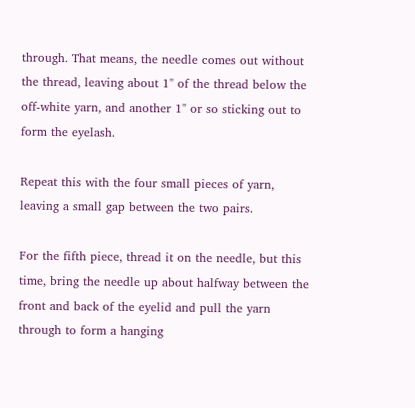through. That means, the needle comes out without the thread, leaving about 1" of the thread below the off-white yarn, and another 1" or so sticking out to form the eyelash.

Repeat this with the four small pieces of yarn, leaving a small gap between the two pairs.

For the fifth piece, thread it on the needle, but this time, bring the needle up about halfway between the front and back of the eyelid and pull the yarn through to form a hanging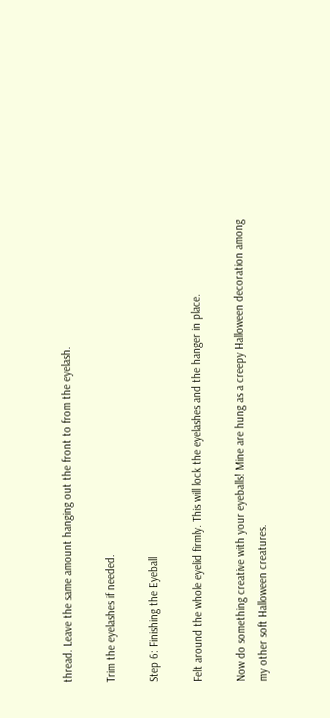thread. Leave the same amount hanging out the front to from the eyelash.

Trim the eyelashes if needed.

Step 6: Finishing the Eyeball

Felt around the whole eyelid firmly. This will lock the eyelashes and the hanger in place.

Now do something creative with your eyeballs! Mine are hung as a creepy Halloween decoration among my other soft Halloween creatures.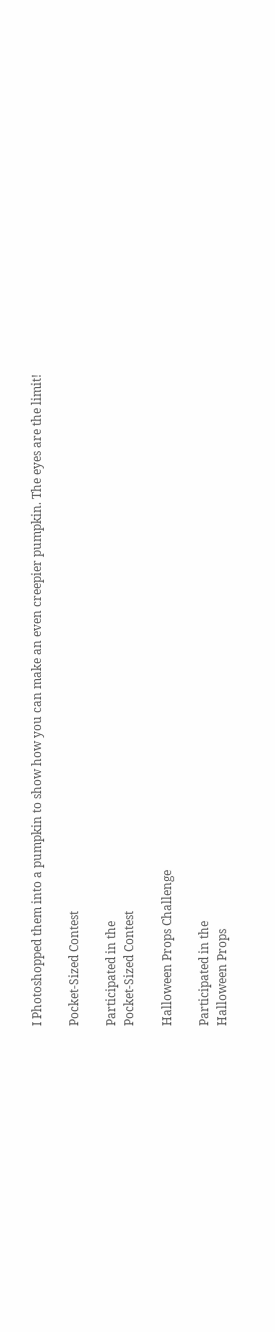I Photoshopped them into a pumpkin to show how you can make an even creepier pumpkin. The eyes are the limit!

Pocket-Sized Contest

Participated in the
Pocket-Sized Contest

Halloween Props Challenge

Participated in the
Halloween Props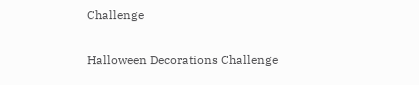Challenge

Halloween Decorations Challenge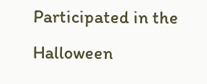Participated in the
Halloween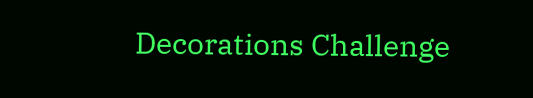Decorations Challenge